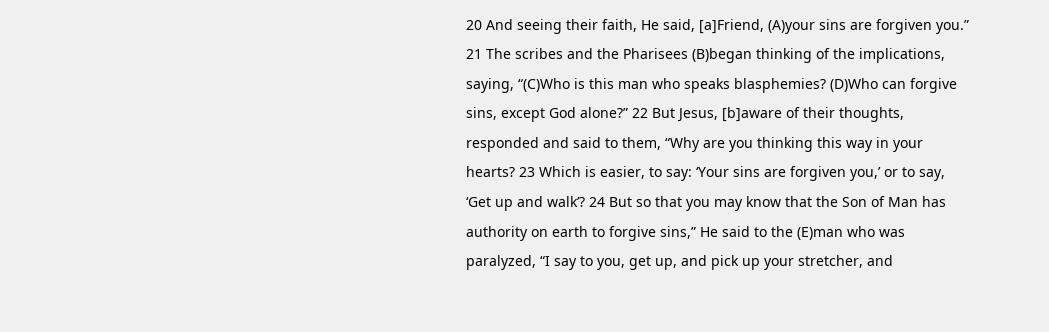20 And seeing their faith, He said, [a]Friend, (A)your sins are forgiven you.” 21 The scribes and the Pharisees (B)began thinking of the implications, saying, “(C)Who is this man who speaks blasphemies? (D)Who can forgive sins, except God alone?” 22 But Jesus, [b]aware of their thoughts, responded and said to them, “Why are you thinking this way in your hearts? 23 Which is easier, to say: ‘Your sins are forgiven you,’ or to say, ‘Get up and walk’? 24 But so that you may know that the Son of Man has authority on earth to forgive sins,” He said to the (E)man who was paralyzed, “I say to you, get up, and pick up your stretcher, and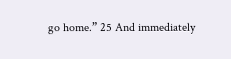go home.” 25 And immediately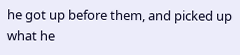he got up before them, and picked up what he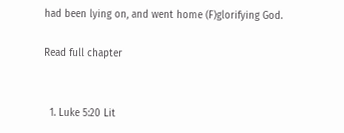had been lying on, and went home (F)glorifying God.

Read full chapter


  1. Luke 5:20 Lit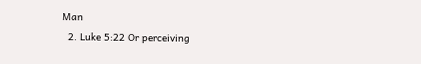Man
  2. Luke 5:22 Or perceiving